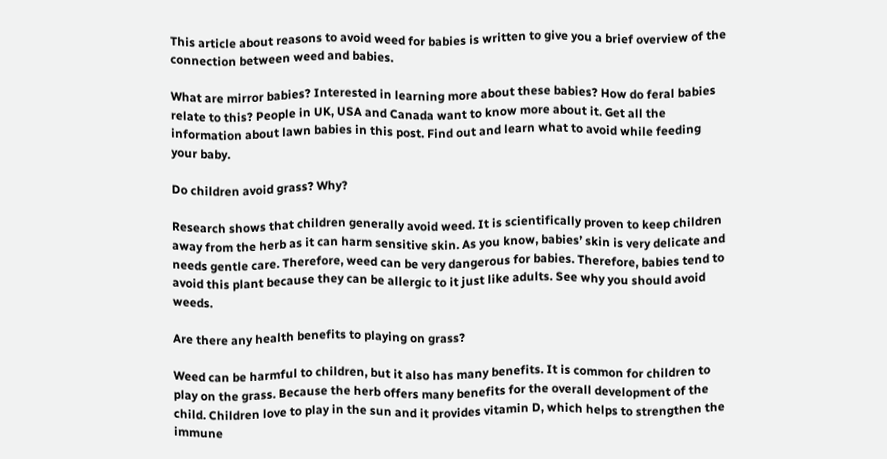This article about reasons to avoid weed for babies is written to give you a brief overview of the connection between weed and babies.

What are mirror babies? Interested in learning more about these babies? How do feral babies relate to this? People in UK, USA and Canada want to know more about it. Get all the information about lawn babies in this post. Find out and learn what to avoid while feeding your baby.

Do children avoid grass? Why?

Research shows that children generally avoid weed. It is scientifically proven to keep children away from the herb as it can harm sensitive skin. As you know, babies’ skin is very delicate and needs gentle care. Therefore, weed can be very dangerous for babies. Therefore, babies tend to avoid this plant because they can be allergic to it just like adults. See why you should avoid weeds.

Are there any health benefits to playing on grass?

Weed can be harmful to children, but it also has many benefits. It is common for children to play on the grass. Because the herb offers many benefits for the overall development of the child. Children love to play in the sun and it provides vitamin D, which helps to strengthen the immune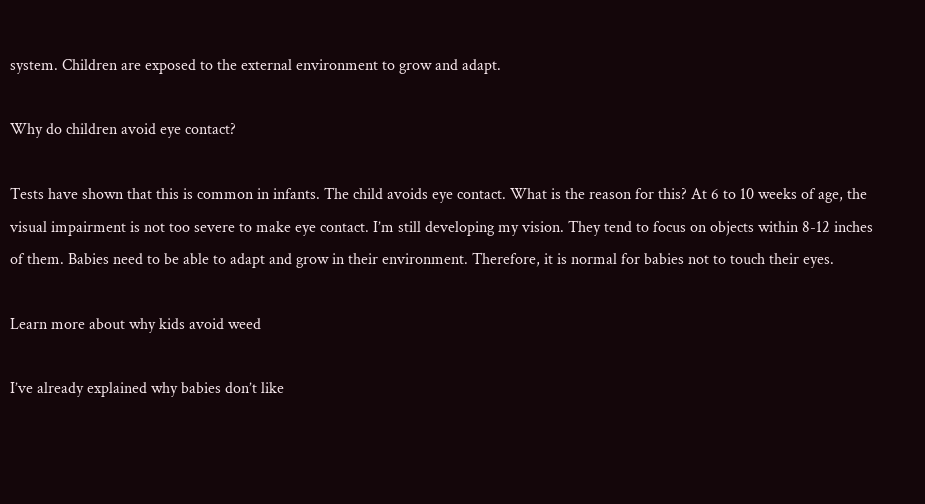system. Children are exposed to the external environment to grow and adapt.

Why do children avoid eye contact?

Tests have shown that this is common in infants. The child avoids eye contact. What is the reason for this? At 6 to 10 weeks of age, the visual impairment is not too severe to make eye contact. I’m still developing my vision. They tend to focus on objects within 8-12 inches of them. Babies need to be able to adapt and grow in their environment. Therefore, it is normal for babies not to touch their eyes.

Learn more about why kids avoid weed

I’ve already explained why babies don’t like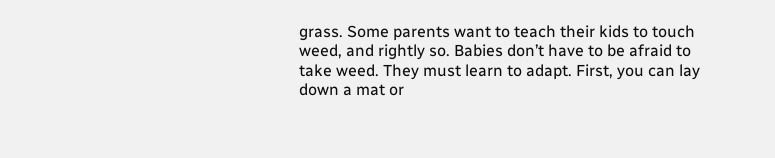grass. Some parents want to teach their kids to touch weed, and rightly so. Babies don’t have to be afraid to take weed. They must learn to adapt. First, you can lay down a mat or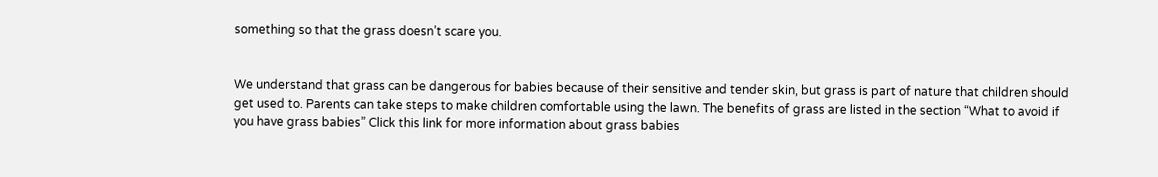something so that the grass doesn’t scare you.


We understand that grass can be dangerous for babies because of their sensitive and tender skin, but grass is part of nature that children should get used to. Parents can take steps to make children comfortable using the lawn. The benefits of grass are listed in the section “What to avoid if you have grass babies” Click this link for more information about grass babies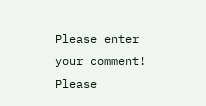Please enter your comment!
Please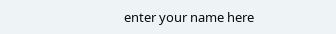enter your name here